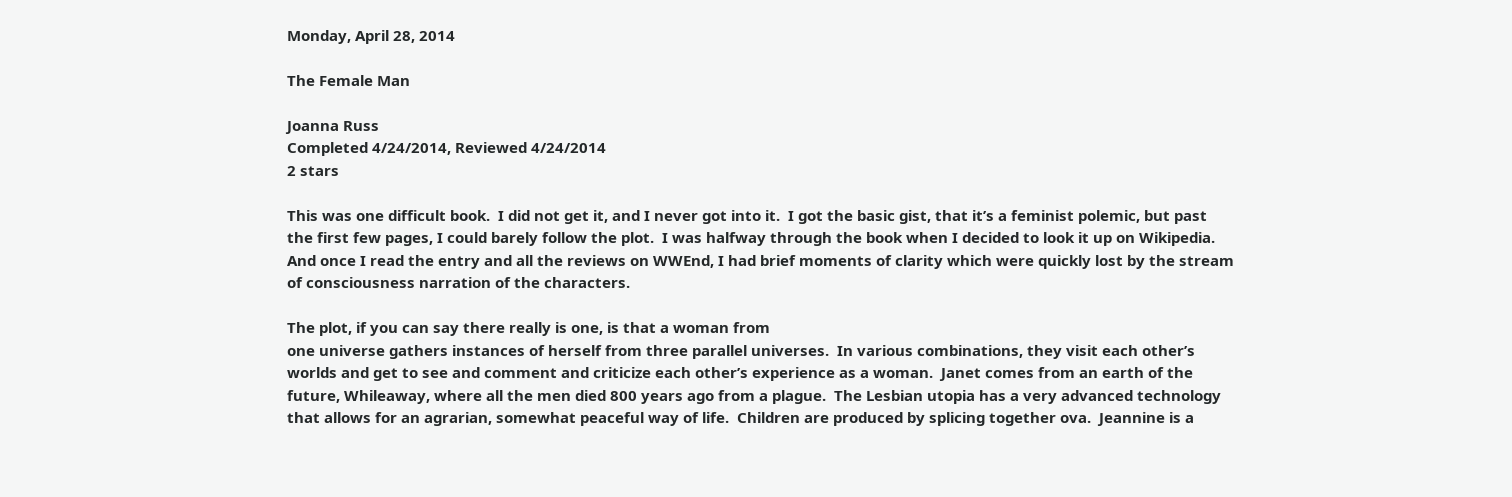Monday, April 28, 2014

The Female Man

Joanna Russ
Completed 4/24/2014, Reviewed 4/24/2014
2 stars

This was one difficult book.  I did not get it, and I never got into it.  I got the basic gist, that it’s a feminist polemic, but past the first few pages, I could barely follow the plot.  I was halfway through the book when I decided to look it up on Wikipedia.  And once I read the entry and all the reviews on WWEnd, I had brief moments of clarity which were quickly lost by the stream of consciousness narration of the characters.

The plot, if you can say there really is one, is that a woman from
one universe gathers instances of herself from three parallel universes.  In various combinations, they visit each other’s worlds and get to see and comment and criticize each other’s experience as a woman.  Janet comes from an earth of the future, Whileaway, where all the men died 800 years ago from a plague.  The Lesbian utopia has a very advanced technology that allows for an agrarian, somewhat peaceful way of life.  Children are produced by splicing together ova.  Jeannine is a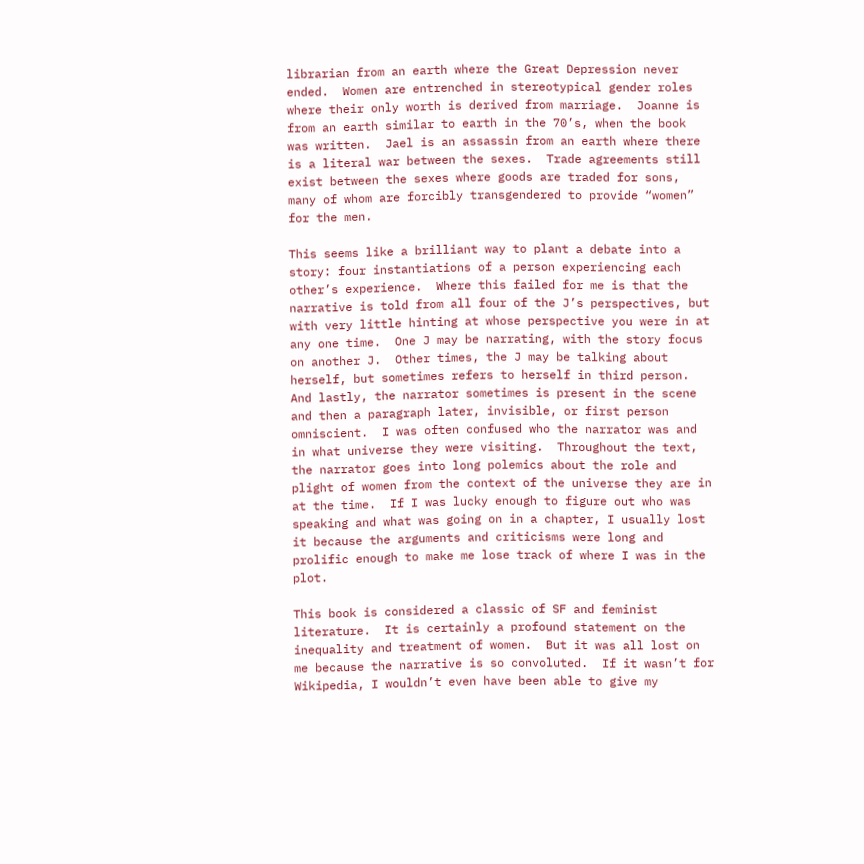librarian from an earth where the Great Depression never ended.  Women are entrenched in stereotypical gender roles where their only worth is derived from marriage.  Joanne is from an earth similar to earth in the 70’s, when the book was written.  Jael is an assassin from an earth where there is a literal war between the sexes.  Trade agreements still exist between the sexes where goods are traded for sons, many of whom are forcibly transgendered to provide “women” for the men.

This seems like a brilliant way to plant a debate into a story: four instantiations of a person experiencing each other’s experience.  Where this failed for me is that the narrative is told from all four of the J’s perspectives, but with very little hinting at whose perspective you were in at any one time.  One J may be narrating, with the story focus on another J.  Other times, the J may be talking about herself, but sometimes refers to herself in third person.  And lastly, the narrator sometimes is present in the scene and then a paragraph later, invisible, or first person omniscient.  I was often confused who the narrator was and in what universe they were visiting.  Throughout the text, the narrator goes into long polemics about the role and plight of women from the context of the universe they are in at the time.  If I was lucky enough to figure out who was speaking and what was going on in a chapter, I usually lost it because the arguments and criticisms were long and prolific enough to make me lose track of where I was in the plot.

This book is considered a classic of SF and feminist literature.  It is certainly a profound statement on the inequality and treatment of women.  But it was all lost on me because the narrative is so convoluted.  If it wasn’t for Wikipedia, I wouldn’t even have been able to give my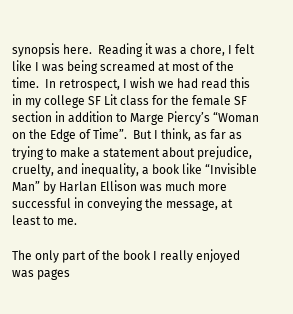synopsis here.  Reading it was a chore, I felt like I was being screamed at most of the time.  In retrospect, I wish we had read this in my college SF Lit class for the female SF section in addition to Marge Piercy’s “Woman on the Edge of Time”.  But I think, as far as trying to make a statement about prejudice, cruelty, and inequality, a book like “Invisible Man” by Harlan Ellison was much more successful in conveying the message, at least to me.

The only part of the book I really enjoyed was pages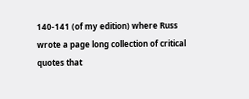140-141 (of my edition) where Russ wrote a page long collection of critical quotes that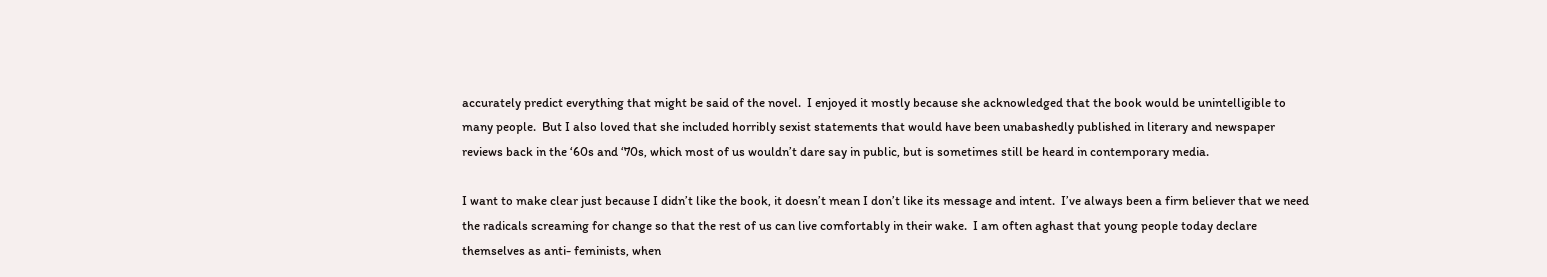accurately predict everything that might be said of the novel.  I enjoyed it mostly because she acknowledged that the book would be unintelligible to many people.  But I also loved that she included horribly sexist statements that would have been unabashedly published in literary and newspaper reviews back in the ‘60s and ‘70s, which most of us wouldn’t dare say in public, but is sometimes still be heard in contemporary media.

I want to make clear just because I didn’t like the book, it doesn’t mean I don’t like its message and intent.  I’ve always been a firm believer that we need the radicals screaming for change so that the rest of us can live comfortably in their wake.  I am often aghast that young people today declare themselves as anti- feminists, when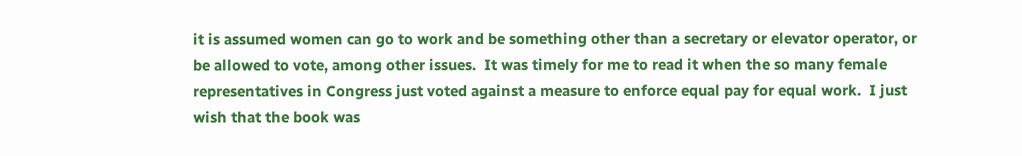it is assumed women can go to work and be something other than a secretary or elevator operator, or be allowed to vote, among other issues.  It was timely for me to read it when the so many female representatives in Congress just voted against a measure to enforce equal pay for equal work.  I just wish that the book was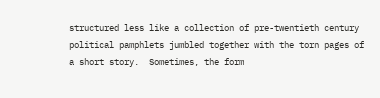structured less like a collection of pre-twentieth century political pamphlets jumbled together with the torn pages of a short story.  Sometimes, the form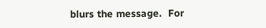blurs the message.  For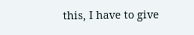this, I have to give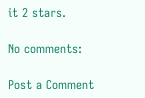it 2 stars.

No comments:

Post a Comment